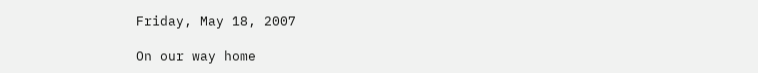Friday, May 18, 2007

On our way home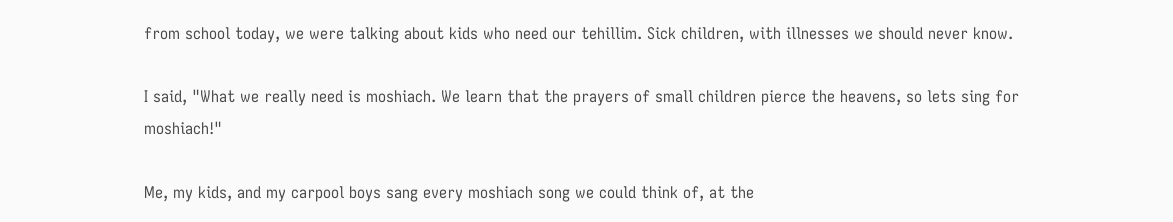from school today, we were talking about kids who need our tehillim. Sick children, with illnesses we should never know.

I said, "What we really need is moshiach. We learn that the prayers of small children pierce the heavens, so lets sing for moshiach!"

Me, my kids, and my carpool boys sang every moshiach song we could think of, at the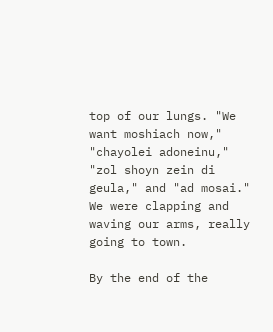top of our lungs. "We want moshiach now," "chayolei adoneinu," "zol shoyn zein di geula," and "ad mosai." We were clapping and waving our arms, really going to town.

By the end of the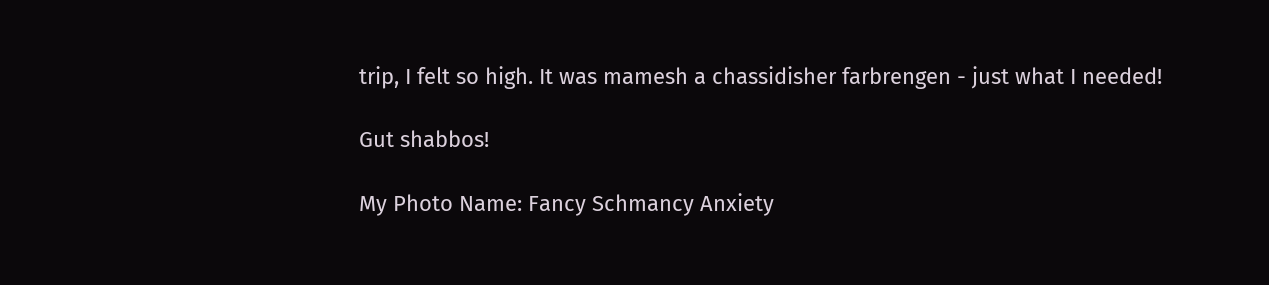trip, I felt so high. It was mamesh a chassidisher farbrengen - just what I needed!

Gut shabbos!

My Photo Name: Fancy Schmancy Anxiety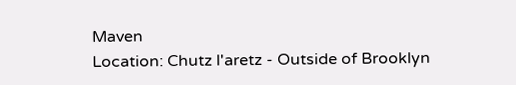Maven
Location: Chutz l'aretz - Outside of Brooklyn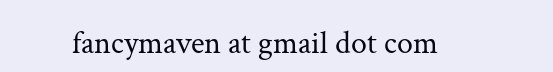fancymaven at gmail dot com